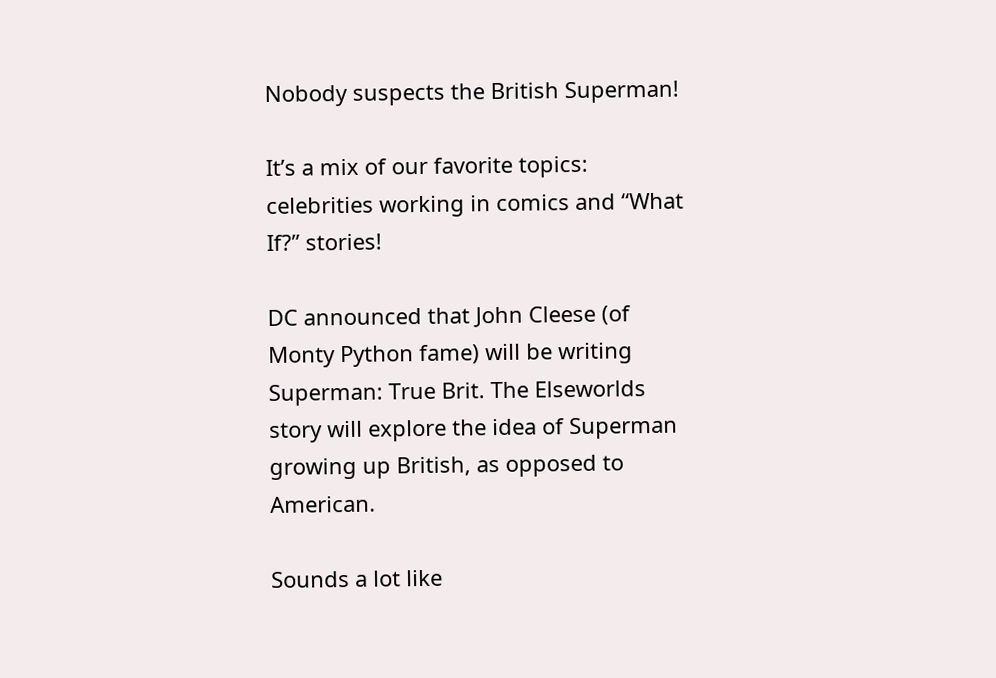Nobody suspects the British Superman!

It’s a mix of our favorite topics: celebrities working in comics and “What If?” stories!

DC announced that John Cleese (of Monty Python fame) will be writing Superman: True Brit. The Elseworlds story will explore the idea of Superman growing up British, as opposed to American.

Sounds a lot like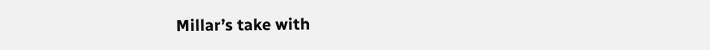Millar’s take with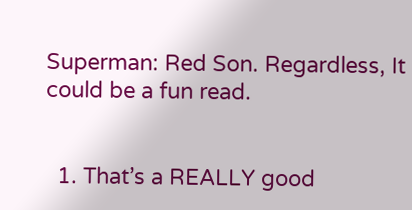Superman: Red Son. Regardless, It could be a fun read.


  1. That’s a REALLY good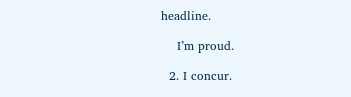headline.

    I’m proud.

  2. I concur.